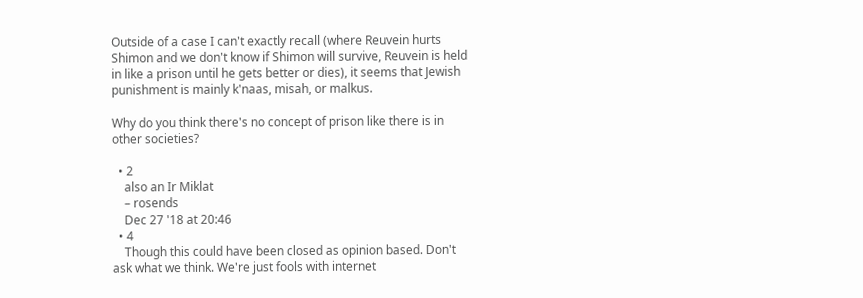Outside of a case I can't exactly recall (where Reuvein hurts Shimon and we don't know if Shimon will survive, Reuvein is held in like a prison until he gets better or dies), it seems that Jewish punishment is mainly k'naas, misah, or malkus.

Why do you think there's no concept of prison like there is in other societies?

  • 2
    also an Ir Miklat
    – rosends
    Dec 27 '18 at 20:46
  • 4
    Though this could have been closed as opinion based. Don't ask what we think. We're just fools with internet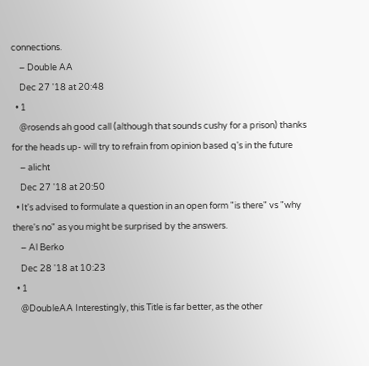connections.
    – Double AA
    Dec 27 '18 at 20:48
  • 1
    @rosends ah good call (although that sounds cushy for a prison) thanks for the heads up- will try to refrain from opinion based q's in the future
    – alicht
    Dec 27 '18 at 20:50
  • It's advised to formulate a question in an open form "is there" vs "why there's no" as you might be surprised by the answers.
    – Al Berko
    Dec 28 '18 at 10:23
  • 1
    @DoubleAA Interestingly, this Title is far better, as the other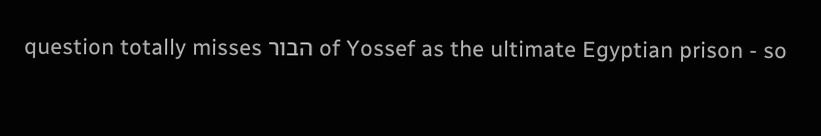question totally misses הבור of Yossef as the ultimate Egyptian prison - so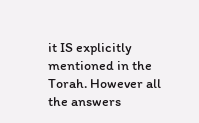it IS explicitly mentioned in the Torah. However all the answers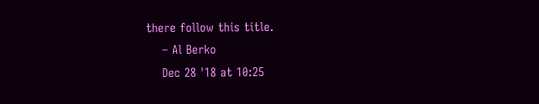there follow this title.
    – Al Berko
    Dec 28 '18 at 10:25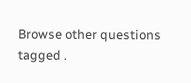Browse other questions tagged .